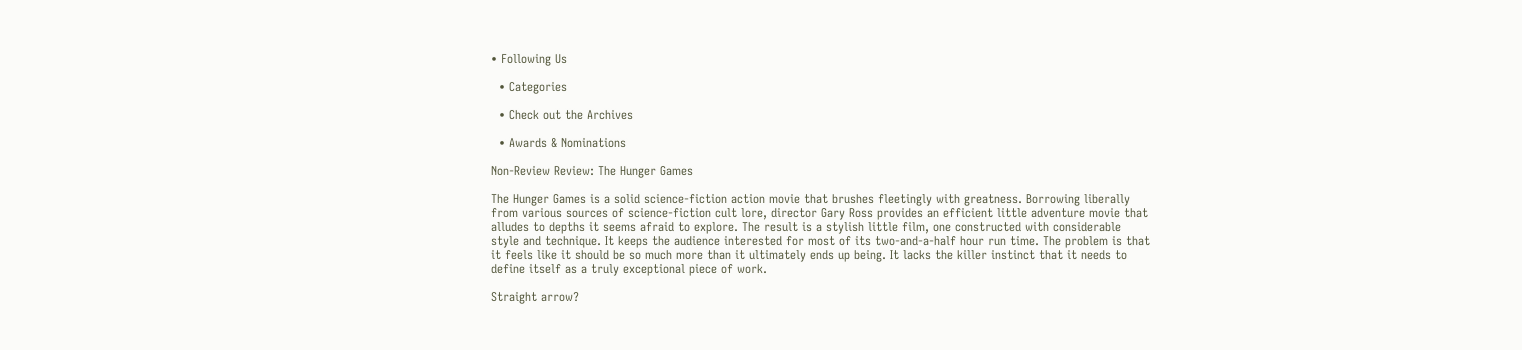• Following Us

  • Categories

  • Check out the Archives

  • Awards & Nominations

Non-Review Review: The Hunger Games

The Hunger Games is a solid science-fiction action movie that brushes fleetingly with greatness. Borrowing liberally from various sources of science-fiction cult lore, director Gary Ross provides an efficient little adventure movie that alludes to depths it seems afraid to explore. The result is a stylish little film, one constructed with considerable style and technique. It keeps the audience interested for most of its two-and-a-half hour run time. The problem is that it feels like it should be so much more than it ultimately ends up being. It lacks the killer instinct that it needs to define itself as a truly exceptional piece of work.

Straight arrow?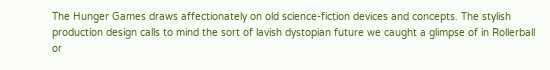The Hunger Games draws affectionately on old science-fiction devices and concepts. The stylish production design calls to mind the sort of lavish dystopian future we caught a glimpse of in Rollerball or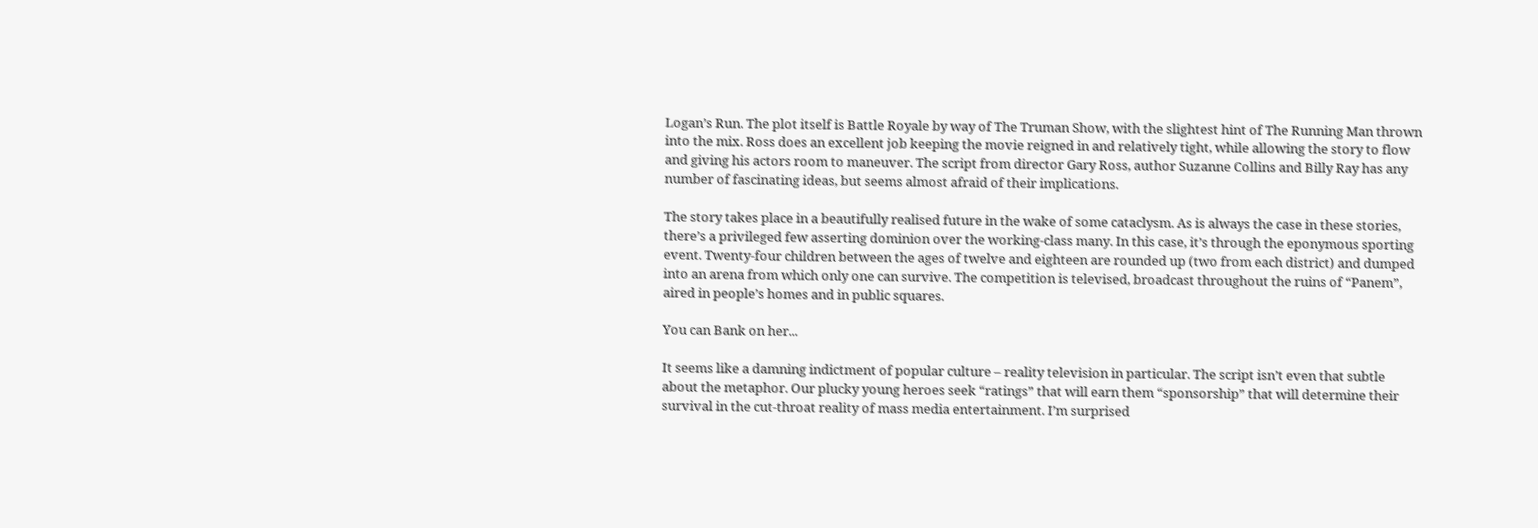Logan’s Run. The plot itself is Battle Royale by way of The Truman Show, with the slightest hint of The Running Man thrown into the mix. Ross does an excellent job keeping the movie reigned in and relatively tight, while allowing the story to flow and giving his actors room to maneuver. The script from director Gary Ross, author Suzanne Collins and Billy Ray has any number of fascinating ideas, but seems almost afraid of their implications.

The story takes place in a beautifully realised future in the wake of some cataclysm. As is always the case in these stories, there’s a privileged few asserting dominion over the working-class many. In this case, it’s through the eponymous sporting event. Twenty-four children between the ages of twelve and eighteen are rounded up (two from each district) and dumped into an arena from which only one can survive. The competition is televised, broadcast throughout the ruins of “Panem”, aired in people’s homes and in public squares.

You can Bank on her...

It seems like a damning indictment of popular culture – reality television in particular. The script isn’t even that subtle about the metaphor. Our plucky young heroes seek “ratings” that will earn them “sponsorship” that will determine their survival in the cut-throat reality of mass media entertainment. I’m surprised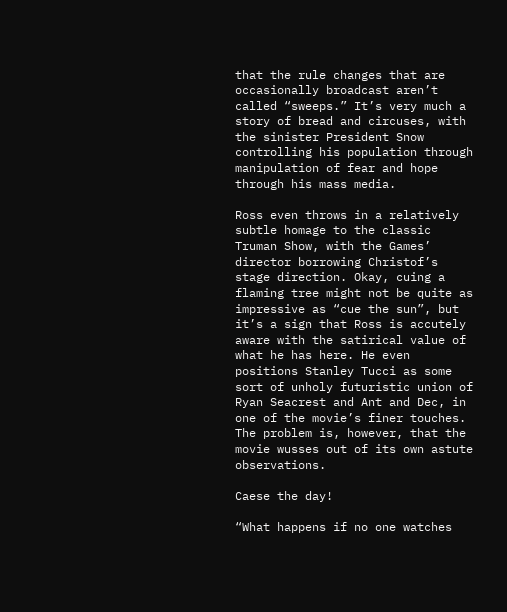that the rule changes that are occasionally broadcast aren’t called “sweeps.” It’s very much a story of bread and circuses, with the sinister President Snow controlling his population through manipulation of fear and hope through his mass media.

Ross even throws in a relatively subtle homage to the classic Truman Show, with the Games’ director borrowing Christof’s stage direction. Okay, cuing a flaming tree might not be quite as impressive as “cue the sun”, but it’s a sign that Ross is accutely aware with the satirical value of what he has here. He even positions Stanley Tucci as some sort of unholy futuristic union of Ryan Seacrest and Ant and Dec, in one of the movie’s finer touches. The problem is, however, that the movie wusses out of its own astute observations.

Caese the day!

“What happens if no one watches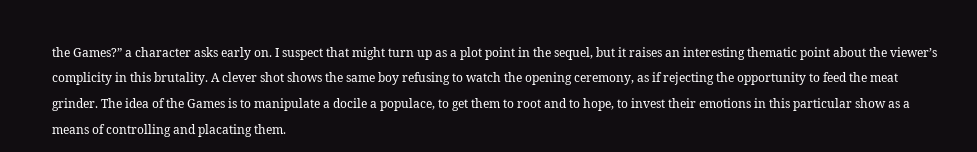the Games?” a character asks early on. I suspect that might turn up as a plot point in the sequel, but it raises an interesting thematic point about the viewer’s complicity in this brutality. A clever shot shows the same boy refusing to watch the opening ceremony, as if rejecting the opportunity to feed the meat grinder. The idea of the Games is to manipulate a docile a populace, to get them to root and to hope, to invest their emotions in this particular show as a means of controlling and placating them.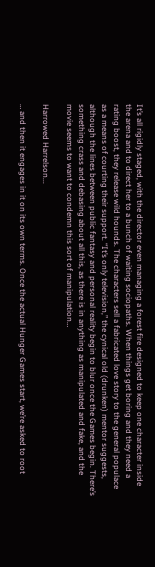It’s all rigidly staged, with the director even managing a forest fire designed to keep one character inside the arena and to direct her to a bunch of waiting sociopaths. When things get boring and they need a rating boost, they release wild hounds. The characters sell a fabricated love story to the general populace as a means of courting their support. “It’s only television,” the cynical old (drunken) mentor suggests, although the lines between public fantasy and personal reality begin to blur once the Games begin. There’s something crass and debasing about all this, as there is in anything as manipulated and fake, and the movie seems to want to condemn this sort of manipulation…

Harrowed Harrelson...

… and then it engages in it on its own terms. Once the actual Hunger Games start, we’re asked to root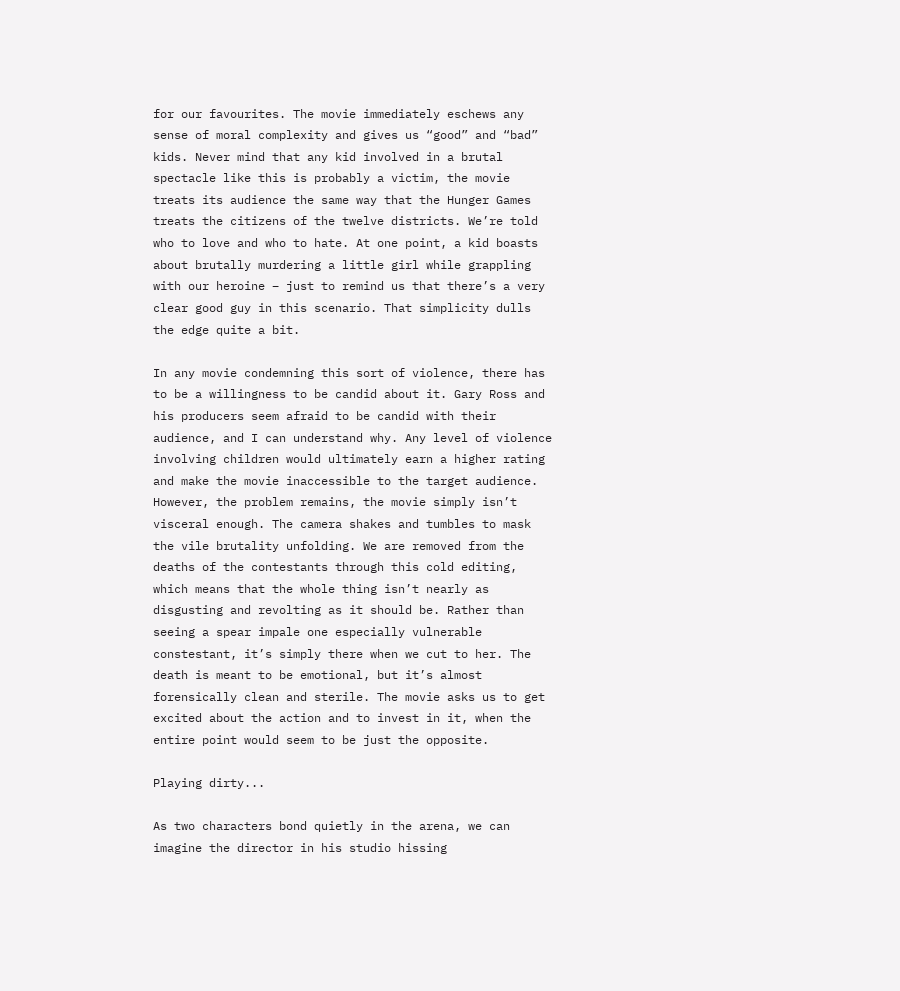for our favourites. The movie immediately eschews any sense of moral complexity and gives us “good” and “bad” kids. Never mind that any kid involved in a brutal spectacle like this is probably a victim, the movie treats its audience the same way that the Hunger Games treats the citizens of the twelve districts. We’re told who to love and who to hate. At one point, a kid boasts about brutally murdering a little girl while grappling with our heroine – just to remind us that there’s a very clear good guy in this scenario. That simplicity dulls the edge quite a bit.

In any movie condemning this sort of violence, there has to be a willingness to be candid about it. Gary Ross and his producers seem afraid to be candid with their audience, and I can understand why. Any level of violence involving children would ultimately earn a higher rating and make the movie inaccessible to the target audience. However, the problem remains, the movie simply isn’t visceral enough. The camera shakes and tumbles to mask the vile brutality unfolding. We are removed from the deaths of the contestants through this cold editing, which means that the whole thing isn’t nearly as disgusting and revolting as it should be. Rather than seeing a spear impale one especially vulnerable constestant, it’s simply there when we cut to her. The death is meant to be emotional, but it’s almost forensically clean and sterile. The movie asks us to get excited about the action and to invest in it, when the entire point would seem to be just the opposite.

Playing dirty...

As two characters bond quietly in the arena, we can imagine the director in his studio hissing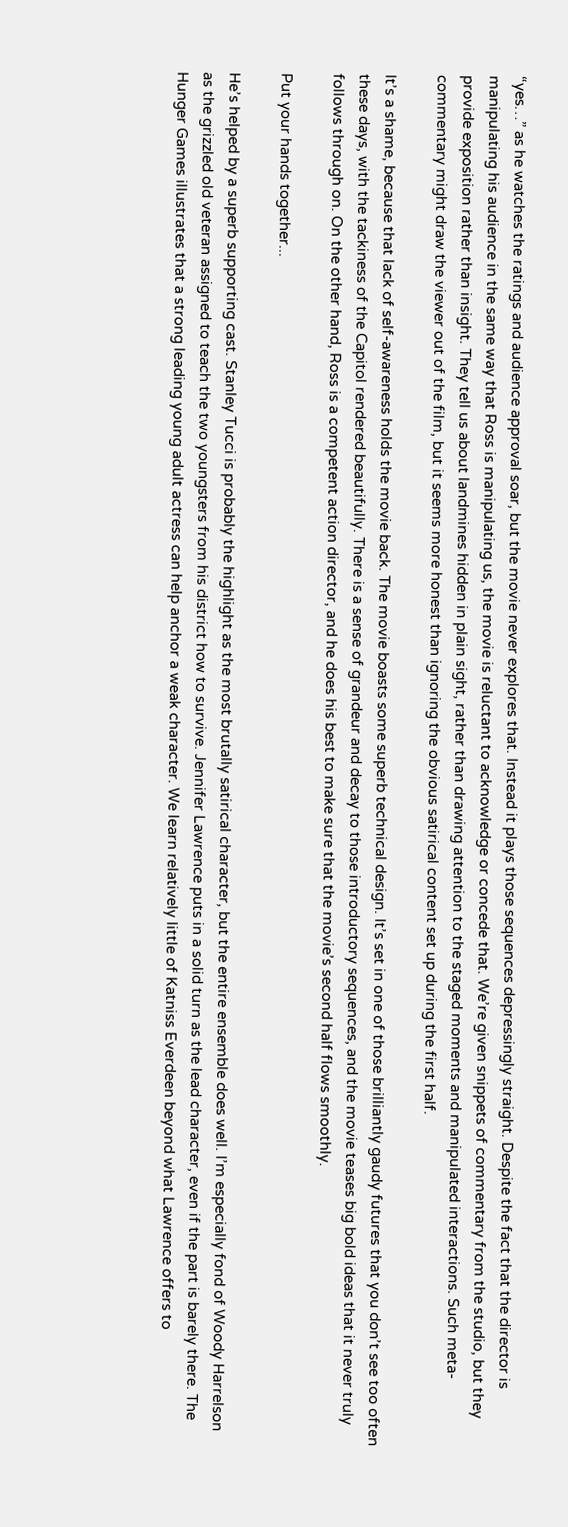“yes…” as he watches the ratings and audience approval soar, but the movie never explores that. Instead it plays those sequences depressingly straight. Despite the fact that the director is manipulating his audience in the same way that Ross is manipulating us, the movie is reluctant to acknowledge or concede that. We’re given snippets of commentary from the studio, but they provide exposition rather than insight. They tell us about landmines hidden in plain sight, rather than drawing attention to the staged moments and manipulated interactions. Such meta-commentary might draw the viewer out of the film, but it seems more honest than ignoring the obvious satirical content set up during the first half.

It’s a shame, because that lack of self-awareness holds the movie back. The movie boasts some superb technical design. It’s set in one of those brilliantly gaudy futures that you don’t see too often these days, with the tackiness of the Capitol rendered beautifully. There is a sense of grandeur and decay to those introductory sequences, and the movie teases big bold ideas that it never truly follows through on. On the other hand, Ross is a competent action director, and he does his best to make sure that the movie’s second half flows smoothly.

Put your hands together...

He’s helped by a superb supporting cast. Stanley Tucci is probably the highlight as the most brutally satirical character, but the entire ensemble does well. I’m especially fond of Woody Harrelson as the grizzled old veteran assigned to teach the two youngsters from his district how to survive. Jennifer Lawrence puts in a solid turn as the lead character, even if the part is barely there. The Hunger Games illustrates that a strong leading young adult actress can help anchor a weak character. We learn relatively little of Katniss Everdeen beyond what Lawrence offers to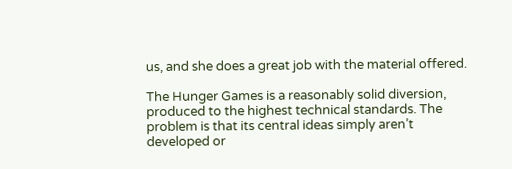us, and she does a great job with the material offered.

The Hunger Games is a reasonably solid diversion, produced to the highest technical standards. The problem is that its central ideas simply aren’t developed or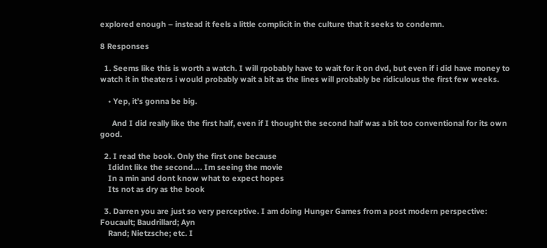explored enough – instead it feels a little complicit in the culture that it seeks to condemn.

8 Responses

  1. Seems like this is worth a watch. I will rpobably have to wait for it on dvd, but even if i did have money to watch it in theaters i would probably wait a bit as the lines will probably be ridiculous the first few weeks.

    • Yep, it’s gonna be big.

      And I did really like the first half, even if I thought the second half was a bit too conventional for its own good.

  2. I read the book. Only the first one because
    Ididnt like the second…. Im seeing the movie
    In a min and dont know what to expect hopes
    Its not as dry as the book

  3. Darren you are just so very perceptive. I am doing Hunger Games from a post modern perspective: Foucault; Baudrillard; Ayn
    Rand; Nietzsche; etc. I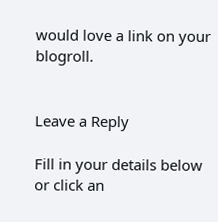would love a link on your blogroll.


Leave a Reply

Fill in your details below or click an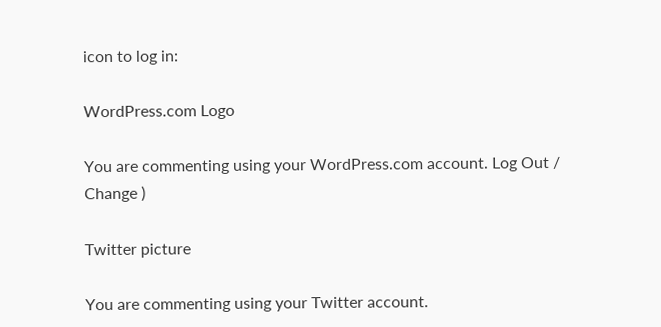icon to log in:

WordPress.com Logo

You are commenting using your WordPress.com account. Log Out /  Change )

Twitter picture

You are commenting using your Twitter account.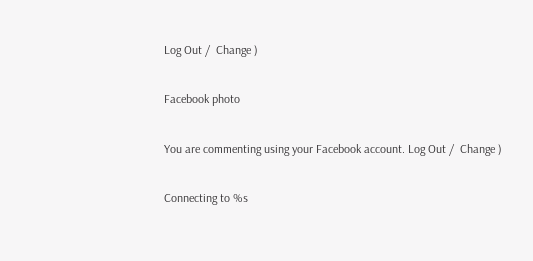Log Out /  Change )

Facebook photo

You are commenting using your Facebook account. Log Out /  Change )

Connecting to %s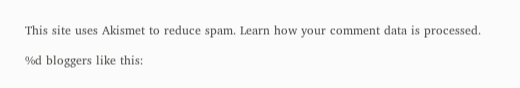This site uses Akismet to reduce spam. Learn how your comment data is processed.

%d bloggers like this: